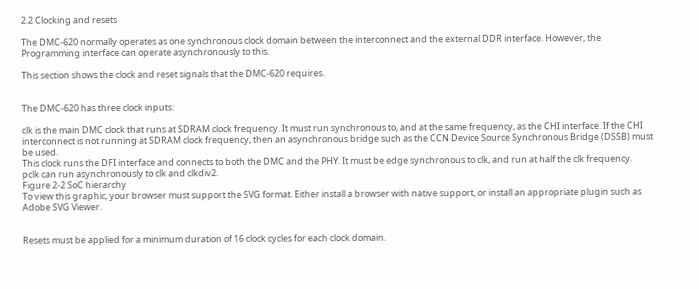2.2 Clocking and resets

The DMC-620 normally operates as one synchronous clock domain between the interconnect and the external DDR interface. However, the Programming interface can operate asynchronously to this.

This section shows the clock and reset signals that the DMC-620 requires.


The DMC-620 has three clock inputs:

clk is the main DMC clock that runs at SDRAM clock frequency. It must run synchronous to, and at the same frequency, as the CHI interface. If the CHI interconnect is not running at SDRAM clock frequency, then an asynchronous bridge such as the CCN Device Source Synchronous Bridge (DSSB) must be used.
This clock runs the DFI interface and connects to both the DMC and the PHY. It must be edge synchronous to clk, and run at half the clk frequency.
pclk can run asynchronously to clk and clkdiv2.
Figure 2-2 SoC hierarchy
To view this graphic, your browser must support the SVG format. Either install a browser with native support, or install an appropriate plugin such as Adobe SVG Viewer.


Resets must be applied for a minimum duration of 16 clock cycles for each clock domain.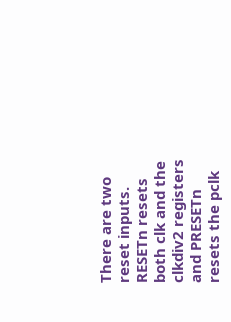There are two reset inputs. RESETn resets both clk and the clkdiv2 registers and PRESETn resets the pclk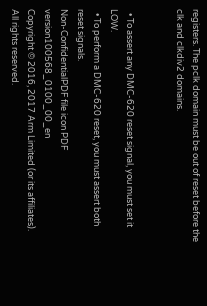registers. The pclk domain must be out of reset before the clk and clkdiv2 domains.


  • To assert any DMC-620 reset signal, you must set it LOW.
  • To perform a DMC-620 reset, you must assert both reset signals.
Non-ConfidentialPDF file icon PDF version100568_0100_00_en
Copyright © 2016, 2017 Arm Limited (or its affiliates). All rights reserved.